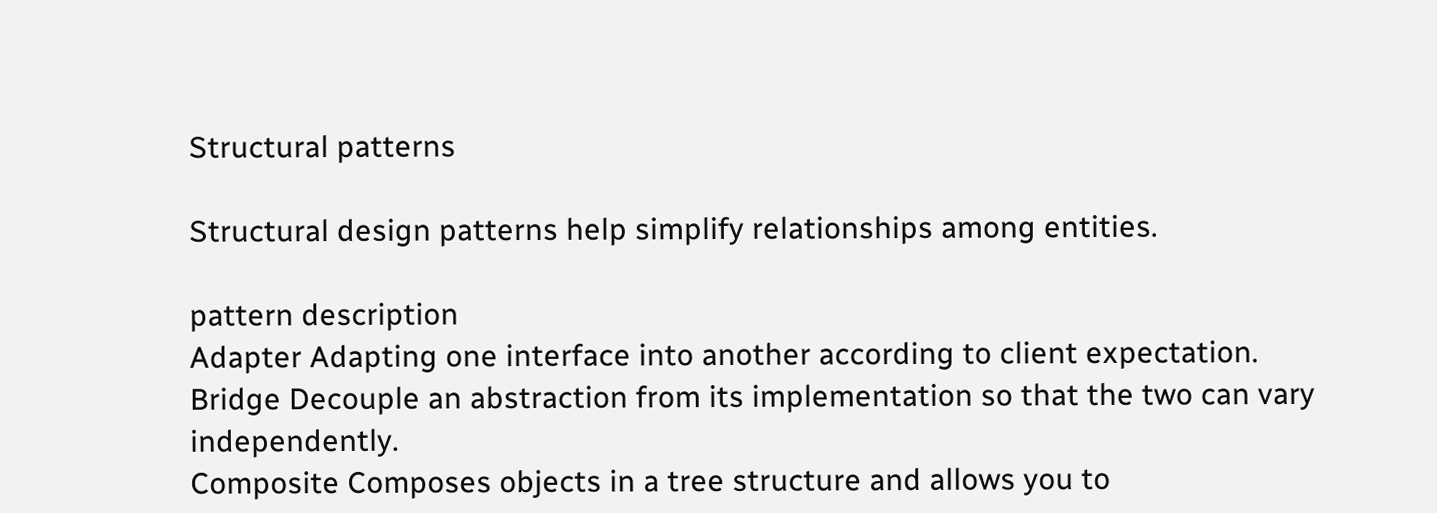Structural patterns

Structural design patterns help simplify relationships among entities.

pattern description
Adapter Adapting one interface into another according to client expectation.
Bridge Decouple an abstraction from its implementation so that the two can vary independently.
Composite Composes objects in a tree structure and allows you to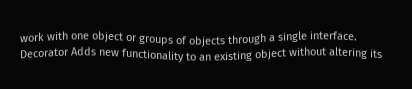work with one object or groups of objects through a single interface.
Decorator Adds new functionality to an existing object without altering its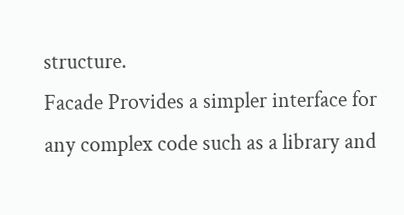structure.
Facade Provides a simpler interface for any complex code such as a library and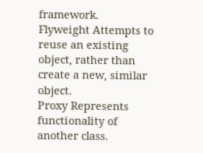framework.
Flyweight Attempts to reuse an existing object, rather than create a new, similar object.
Proxy Represents functionality of another class.